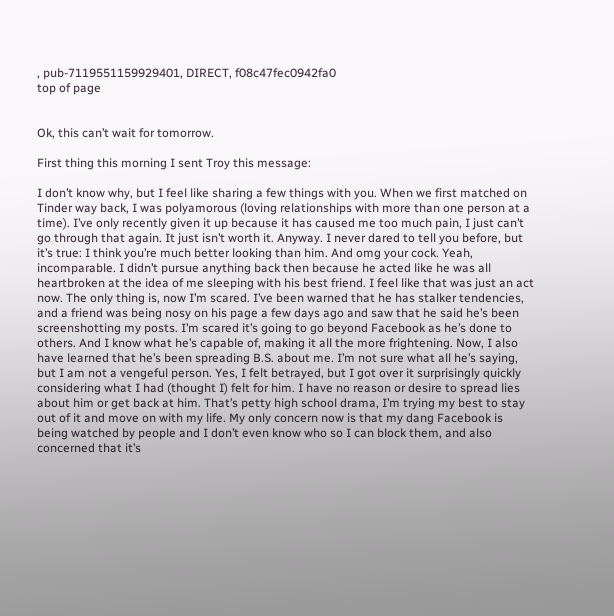, pub-7119551159929401, DIRECT, f08c47fec0942fa0
top of page


Ok, this can’t wait for tomorrow.

First thing this morning I sent Troy this message:

I don’t know why, but I feel like sharing a few things with you. When we first matched on Tinder way back, I was polyamorous (loving relationships with more than one person at a time). I’ve only recently given it up because it has caused me too much pain, I just can’t go through that again. It just isn’t worth it. Anyway. I never dared to tell you before, but it’s true: I think you’re much better looking than him. And omg your cock. Yeah, incomparable. I didn’t pursue anything back then because he acted like he was all heartbroken at the idea of me sleeping with his best friend. I feel like that was just an act now. The only thing is, now I’m scared. I’ve been warned that he has stalker tendencies, and a friend was being nosy on his page a few days ago and saw that he said he’s been screenshotting my posts. I’m scared it’s going to go beyond Facebook as he’s done to others. And I know what he’s capable of, making it all the more frightening. Now, I also have learned that he’s been spreading B.S. about me. I’m not sure what all he’s saying, but I am not a vengeful person. Yes, I felt betrayed, but I got over it surprisingly quickly considering what I had (thought I) felt for him. I have no reason or desire to spread lies about him or get back at him. That’s petty high school drama, I’m trying my best to stay out of it and move on with my life. My only concern now is that my dang Facebook is being watched by people and I don’t even know who so I can block them, and also concerned that it’s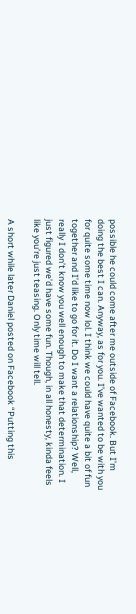possible he could come after me outside of Facebook. But I’m doing the best I can. Anyway, as for you. I’ve wanted to be with you for quite some time now lol. I think we could have quite a bit of fun together and I’d like to go for it. Do I want a relationship? Well, really I don’t know you well enough to make that determination. I just figured we’d have some fun. Though, in all honesty, kinda feels like you’re just teasing. Only time will tell.

A short while later Daniel posted on Facebook “Putting this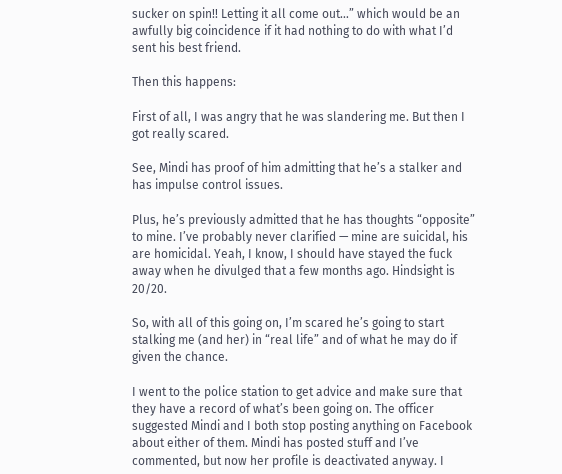sucker on spin!! Letting it all come out…” which would be an awfully big coincidence if it had nothing to do with what I’d sent his best friend.

Then this happens:

First of all, I was angry that he was slandering me. But then I got really scared.

See, Mindi has proof of him admitting that he’s a stalker and has impulse control issues.

Plus, he’s previously admitted that he has thoughts “opposite” to mine. I’ve probably never clarified — mine are suicidal, his are homicidal. Yeah, I know, I should have stayed the fuck away when he divulged that a few months ago. Hindsight is 20/20.

So, with all of this going on, I’m scared he’s going to start stalking me (and her) in “real life” and of what he may do if given the chance.

I went to the police station to get advice and make sure that they have a record of what’s been going on. The officer suggested Mindi and I both stop posting anything on Facebook about either of them. Mindi has posted stuff and I’ve commented, but now her profile is deactivated anyway. I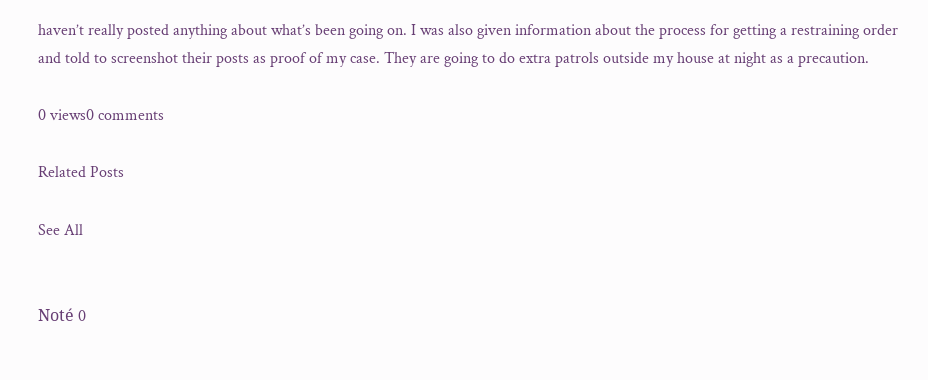haven’t really posted anything about what’s been going on. I was also given information about the process for getting a restraining order and told to screenshot their posts as proof of my case. They are going to do extra patrols outside my house at night as a precaution.

0 views0 comments

Related Posts

See All


Noté 0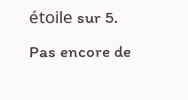étoile sur 5.
Pas encore de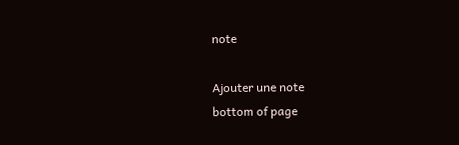note

Ajouter une note
bottom of page